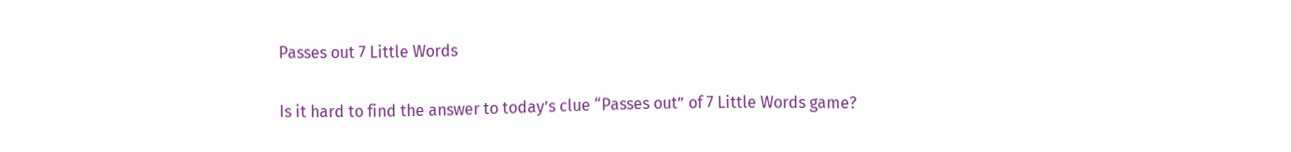Passes out 7 Little Words

Is it hard to find the answer to today’s clue “Passes out” of 7 Little Words game?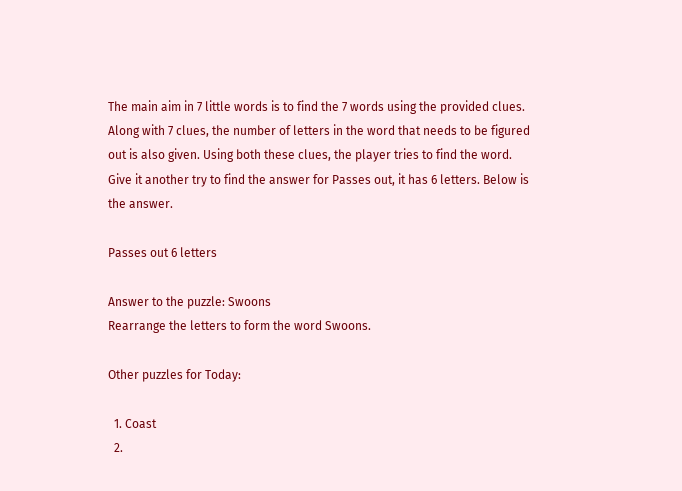The main aim in 7 little words is to find the 7 words using the provided clues. Along with 7 clues, the number of letters in the word that needs to be figured out is also given. Using both these clues, the player tries to find the word. Give it another try to find the answer for Passes out, it has 6 letters. Below is the answer.

Passes out 6 letters

Answer to the puzzle: Swoons
Rearrange the letters to form the word Swoons.

Other puzzles for Today:

  1. Coast
  2.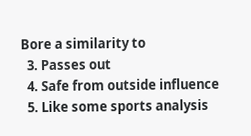Bore a similarity to
  3. Passes out
  4. Safe from outside influence
  5. Like some sports analysis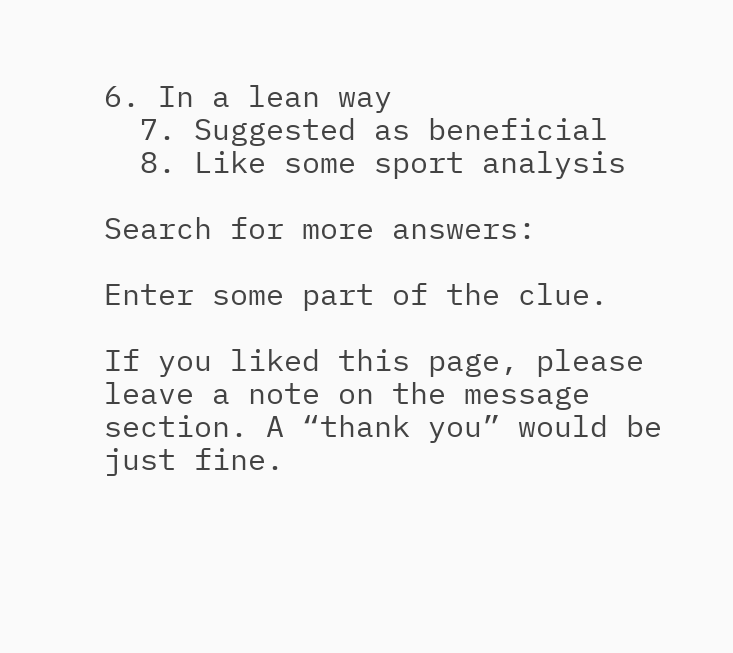6. In a lean way
  7. Suggested as beneficial
  8. Like some sport analysis

Search for more answers:

Enter some part of the clue.

If you liked this page, please leave a note on the message section. A “thank you” would be just fine.